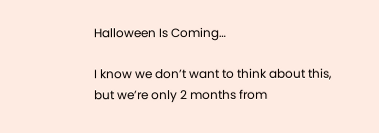Halloween Is Coming…

I know we don’t want to think about this, but we’re only 2 months from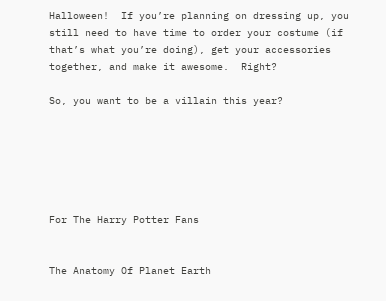Halloween!  If you’re planning on dressing up, you still need to have time to order your costume (if that’s what you’re doing), get your accessories together, and make it awesome.  Right?

So, you want to be a villain this year?






For The Harry Potter Fans


The Anatomy Of Planet Earth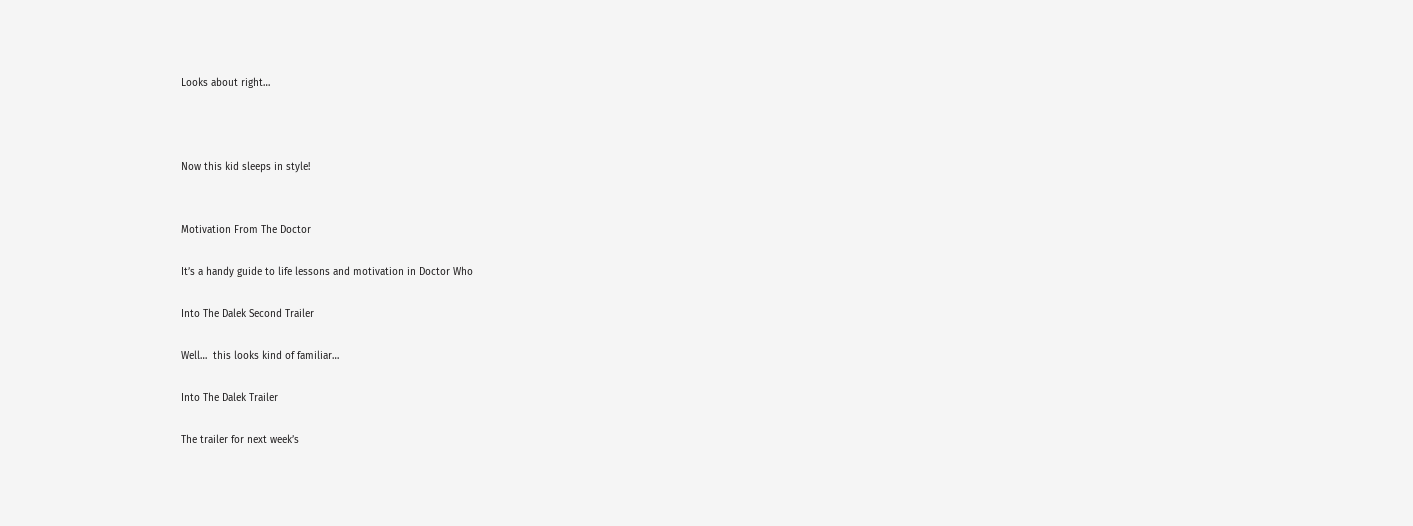Looks about right…



Now this kid sleeps in style!


Motivation From The Doctor

It’s a handy guide to life lessons and motivation in Doctor Who

Into The Dalek Second Trailer

Well…  this looks kind of familiar…

Into The Dalek Trailer

The trailer for next week’s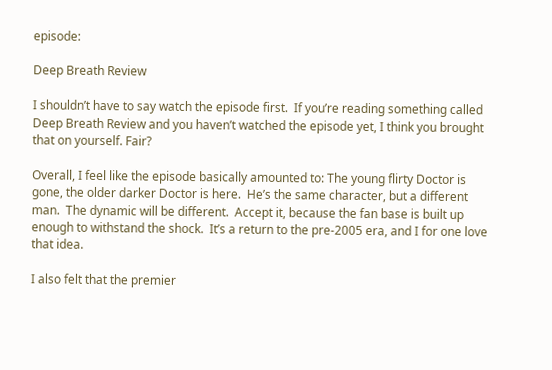episode:

Deep Breath Review

I shouldn’t have to say watch the episode first.  If you’re reading something called Deep Breath Review and you haven’t watched the episode yet, I think you brought that on yourself. Fair?

Overall, I feel like the episode basically amounted to: The young flirty Doctor is gone, the older darker Doctor is here.  He’s the same character, but a different man.  The dynamic will be different.  Accept it, because the fan base is built up enough to withstand the shock.  It’s a return to the pre-2005 era, and I for one love that idea.

I also felt that the premier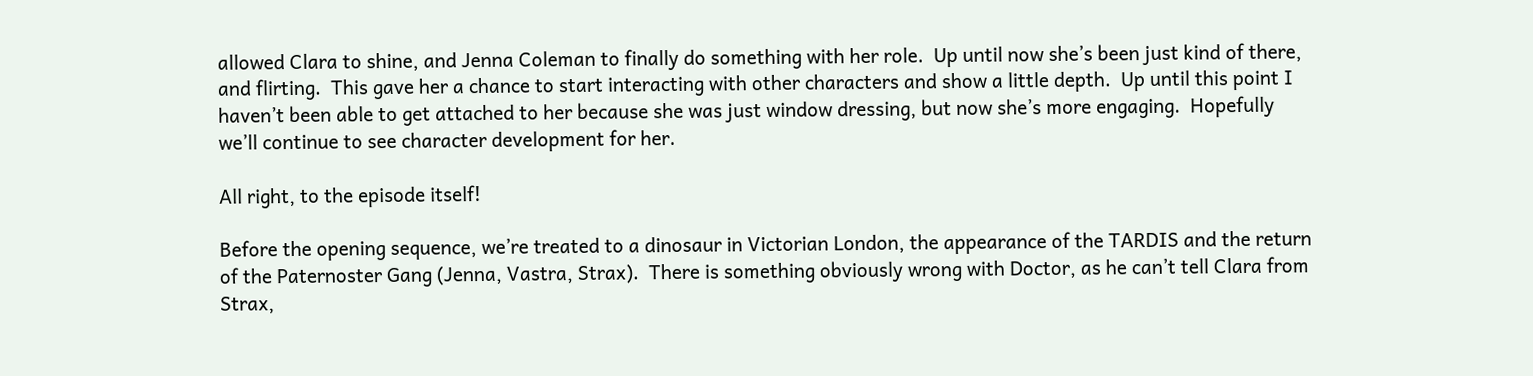allowed Clara to shine, and Jenna Coleman to finally do something with her role.  Up until now she’s been just kind of there, and flirting.  This gave her a chance to start interacting with other characters and show a little depth.  Up until this point I haven’t been able to get attached to her because she was just window dressing, but now she’s more engaging.  Hopefully we’ll continue to see character development for her.

All right, to the episode itself!

Before the opening sequence, we’re treated to a dinosaur in Victorian London, the appearance of the TARDIS and the return of the Paternoster Gang (Jenna, Vastra, Strax).  There is something obviously wrong with Doctor, as he can’t tell Clara from Strax,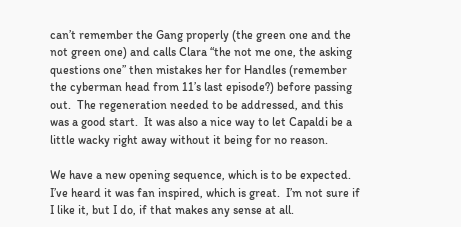can’t remember the Gang properly (the green one and the not green one) and calls Clara “the not me one, the asking questions one” then mistakes her for Handles (remember the cyberman head from 11’s last episode?) before passing out.  The regeneration needed to be addressed, and this was a good start.  It was also a nice way to let Capaldi be a little wacky right away without it being for no reason.

We have a new opening sequence, which is to be expected.  I’ve heard it was fan inspired, which is great.  I’m not sure if I like it, but I do, if that makes any sense at all.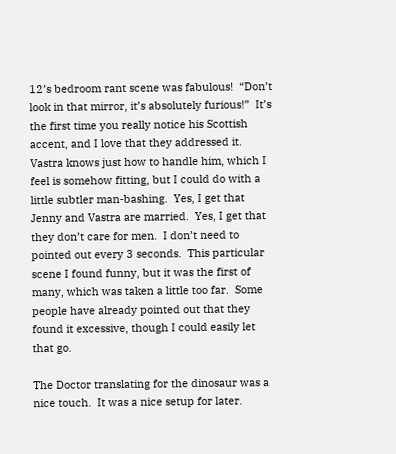12’s bedroom rant scene was fabulous!  “Don’t look in that mirror, it’s absolutely furious!”  It’s the first time you really notice his Scottish accent, and I love that they addressed it.  Vastra knows just how to handle him, which I feel is somehow fitting, but I could do with a little subtler man-bashing.  Yes, I get that Jenny and Vastra are married.  Yes, I get that they don’t care for men.  I don’t need to pointed out every 3 seconds.  This particular scene I found funny, but it was the first of many, which was taken a little too far.  Some people have already pointed out that they found it excessive, though I could easily let that go.

The Doctor translating for the dinosaur was a nice touch.  It was a nice setup for later.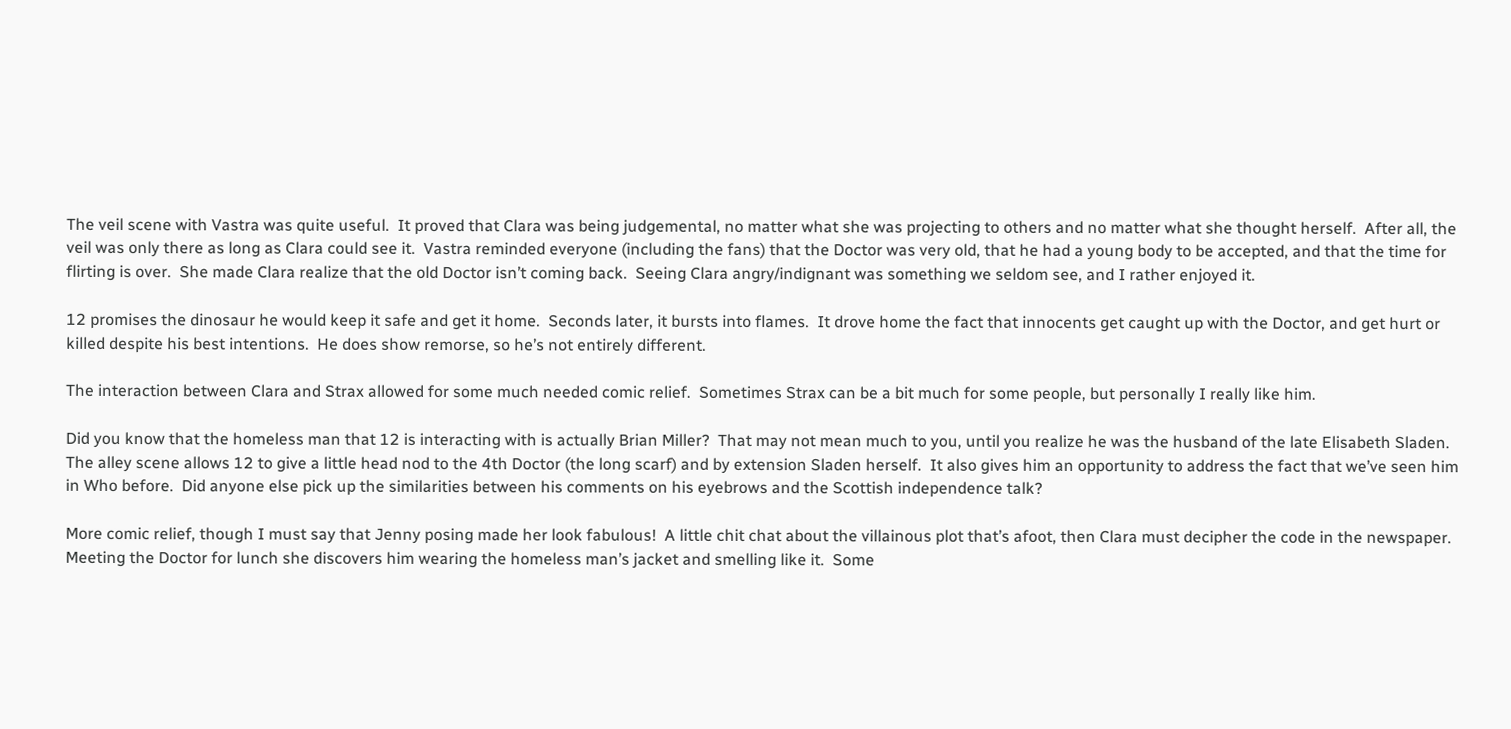The veil scene with Vastra was quite useful.  It proved that Clara was being judgemental, no matter what she was projecting to others and no matter what she thought herself.  After all, the veil was only there as long as Clara could see it.  Vastra reminded everyone (including the fans) that the Doctor was very old, that he had a young body to be accepted, and that the time for flirting is over.  She made Clara realize that the old Doctor isn’t coming back.  Seeing Clara angry/indignant was something we seldom see, and I rather enjoyed it.

12 promises the dinosaur he would keep it safe and get it home.  Seconds later, it bursts into flames.  It drove home the fact that innocents get caught up with the Doctor, and get hurt or killed despite his best intentions.  He does show remorse, so he’s not entirely different.

The interaction between Clara and Strax allowed for some much needed comic relief.  Sometimes Strax can be a bit much for some people, but personally I really like him.

Did you know that the homeless man that 12 is interacting with is actually Brian Miller?  That may not mean much to you, until you realize he was the husband of the late Elisabeth Sladen.  The alley scene allows 12 to give a little head nod to the 4th Doctor (the long scarf) and by extension Sladen herself.  It also gives him an opportunity to address the fact that we’ve seen him in Who before.  Did anyone else pick up the similarities between his comments on his eyebrows and the Scottish independence talk?

More comic relief, though I must say that Jenny posing made her look fabulous!  A little chit chat about the villainous plot that’s afoot, then Clara must decipher the code in the newspaper.  Meeting the Doctor for lunch she discovers him wearing the homeless man’s jacket and smelling like it.  Some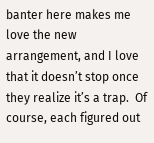banter here makes me love the new arrangement, and I love that it doesn’t stop once they realize it’s a trap.  Of course, each figured out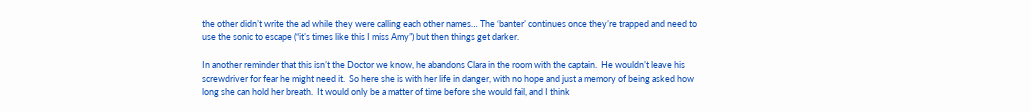the other didn’t write the ad while they were calling each other names… The ‘banter’ continues once they’re trapped and need to use the sonic to escape (“it’s times like this I miss Amy”) but then things get darker.

In another reminder that this isn’t the Doctor we know, he abandons Clara in the room with the captain.  He wouldn’t leave his screwdriver for fear he might need it.  So here she is with her life in danger, with no hope and just a memory of being asked how long she can hold her breath.  It would only be a matter of time before she would fail, and I think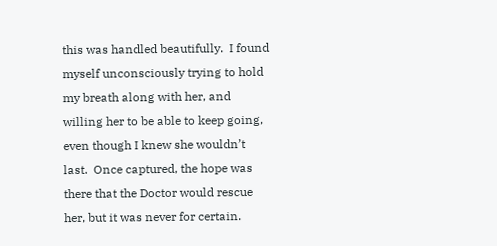this was handled beautifully.  I found myself unconsciously trying to hold my breath along with her, and willing her to be able to keep going, even though I knew she wouldn’t last.  Once captured, the hope was there that the Doctor would rescue her, but it was never for certain.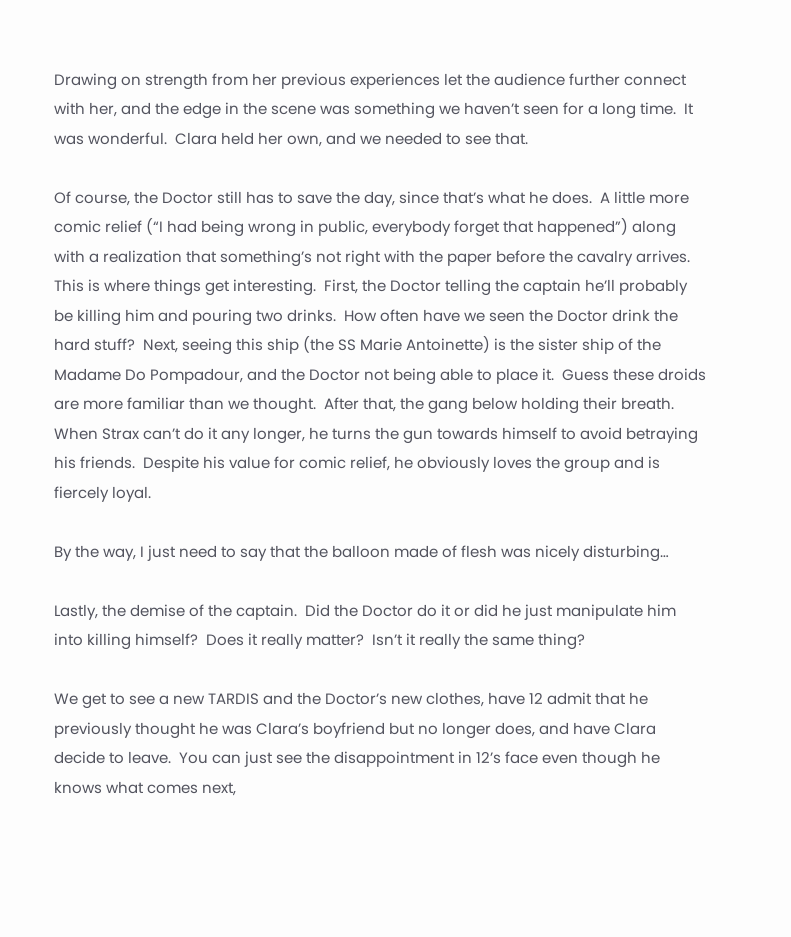Drawing on strength from her previous experiences let the audience further connect with her, and the edge in the scene was something we haven’t seen for a long time.  It was wonderful.  Clara held her own, and we needed to see that.

Of course, the Doctor still has to save the day, since that’s what he does.  A little more comic relief (“I had being wrong in public, everybody forget that happened”) along with a realization that something’s not right with the paper before the cavalry arrives.  This is where things get interesting.  First, the Doctor telling the captain he’ll probably be killing him and pouring two drinks.  How often have we seen the Doctor drink the hard stuff?  Next, seeing this ship (the SS Marie Antoinette) is the sister ship of the Madame Do Pompadour, and the Doctor not being able to place it.  Guess these droids are more familiar than we thought.  After that, the gang below holding their breath.  When Strax can’t do it any longer, he turns the gun towards himself to avoid betraying his friends.  Despite his value for comic relief, he obviously loves the group and is fiercely loyal.

By the way, I just need to say that the balloon made of flesh was nicely disturbing…

Lastly, the demise of the captain.  Did the Doctor do it or did he just manipulate him into killing himself?  Does it really matter?  Isn’t it really the same thing?

We get to see a new TARDIS and the Doctor’s new clothes, have 12 admit that he previously thought he was Clara’s boyfriend but no longer does, and have Clara decide to leave.  You can just see the disappointment in 12’s face even though he knows what comes next,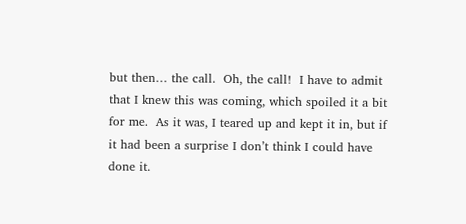but then… the call.  Oh, the call!  I have to admit that I knew this was coming, which spoiled it a bit for me.  As it was, I teared up and kept it in, but if it had been a surprise I don’t think I could have done it.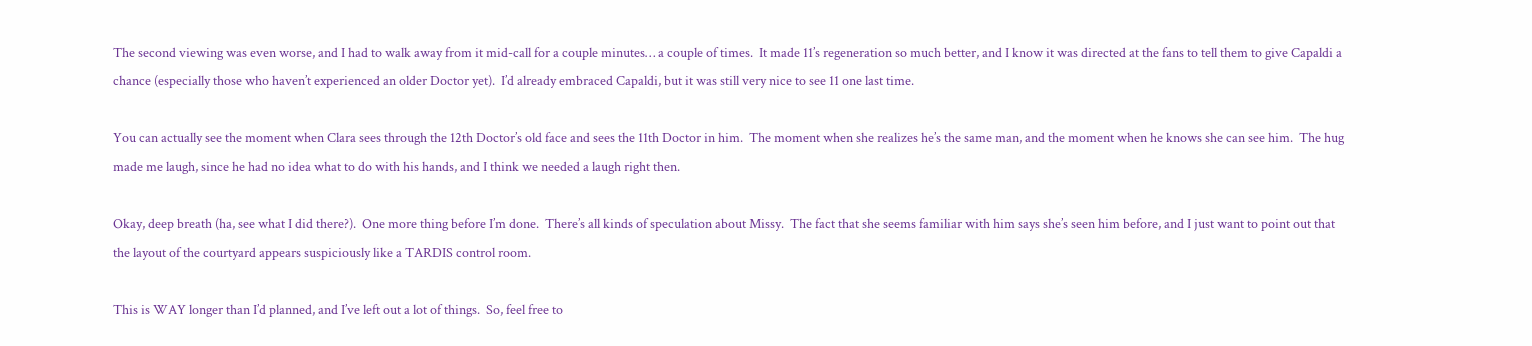The second viewing was even worse, and I had to walk away from it mid-call for a couple minutes… a couple of times.  It made 11’s regeneration so much better, and I know it was directed at the fans to tell them to give Capaldi a chance (especially those who haven’t experienced an older Doctor yet).  I’d already embraced Capaldi, but it was still very nice to see 11 one last time.

You can actually see the moment when Clara sees through the 12th Doctor’s old face and sees the 11th Doctor in him.  The moment when she realizes he’s the same man, and the moment when he knows she can see him.  The hug made me laugh, since he had no idea what to do with his hands, and I think we needed a laugh right then.

Okay, deep breath (ha, see what I did there?).  One more thing before I’m done.  There’s all kinds of speculation about Missy.  The fact that she seems familiar with him says she’s seen him before, and I just want to point out that the layout of the courtyard appears suspiciously like a TARDIS control room.

This is WAY longer than I’d planned, and I’ve left out a lot of things.  So, feel free to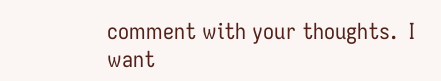comment with your thoughts.  I want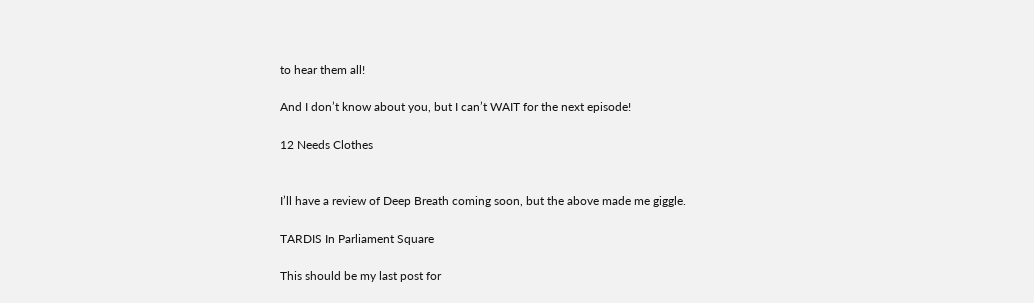to hear them all!

And I don’t know about you, but I can’t WAIT for the next episode!

12 Needs Clothes


I’ll have a review of Deep Breath coming soon, but the above made me giggle.

TARDIS In Parliament Square

This should be my last post for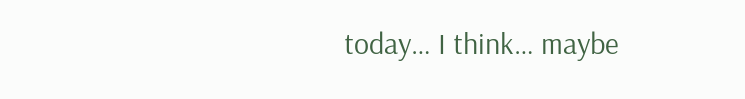today… I think… maybe